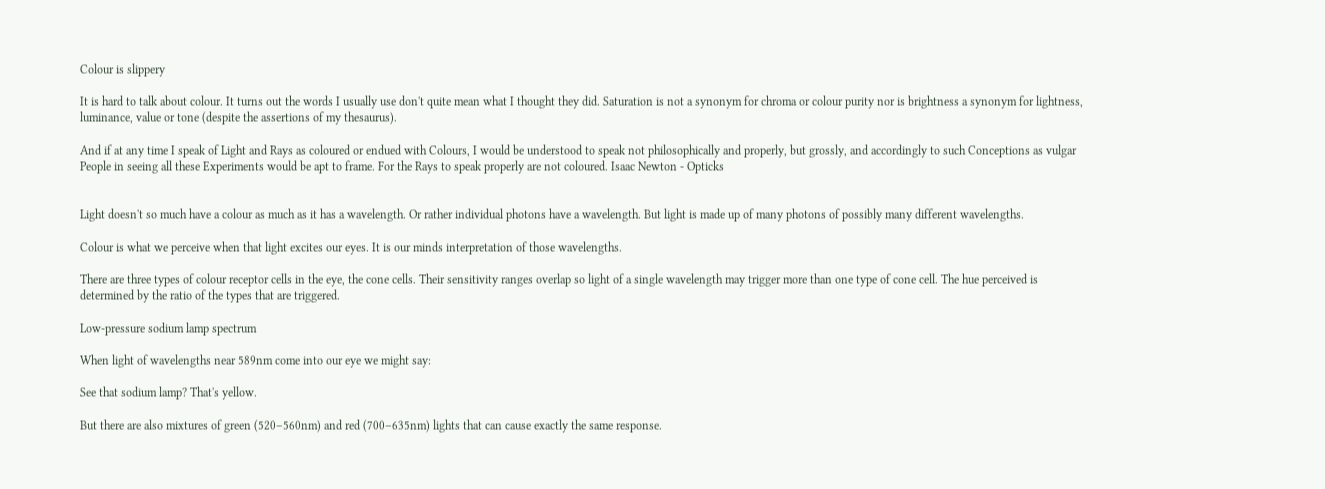Colour is slippery

It is hard to talk about colour. It turns out the words I usually use don't quite mean what I thought they did. Saturation is not a synonym for chroma or colour purity nor is brightness a synonym for lightness, luminance, value or tone (despite the assertions of my thesaurus).

And if at any time I speak of Light and Rays as coloured or endued with Colours, I would be understood to speak not philosophically and properly, but grossly, and accordingly to such Conceptions as vulgar People in seeing all these Experiments would be apt to frame. For the Rays to speak properly are not coloured. Isaac Newton - Opticks


Light doesn't so much have a colour as much as it has a wavelength. Or rather individual photons have a wavelength. But light is made up of many photons of possibly many different wavelengths.

Colour is what we perceive when that light excites our eyes. It is our minds interpretation of those wavelengths.

There are three types of colour receptor cells in the eye, the cone cells. Their sensitivity ranges overlap so light of a single wavelength may trigger more than one type of cone cell. The hue perceived is determined by the ratio of the types that are triggered.

Low-pressure sodium lamp spectrum

When light of wavelengths near 589nm come into our eye we might say:

See that sodium lamp? That's yellow.

But there are also mixtures of green (520–560nm) and red (700–635nm) lights that can cause exactly the same response.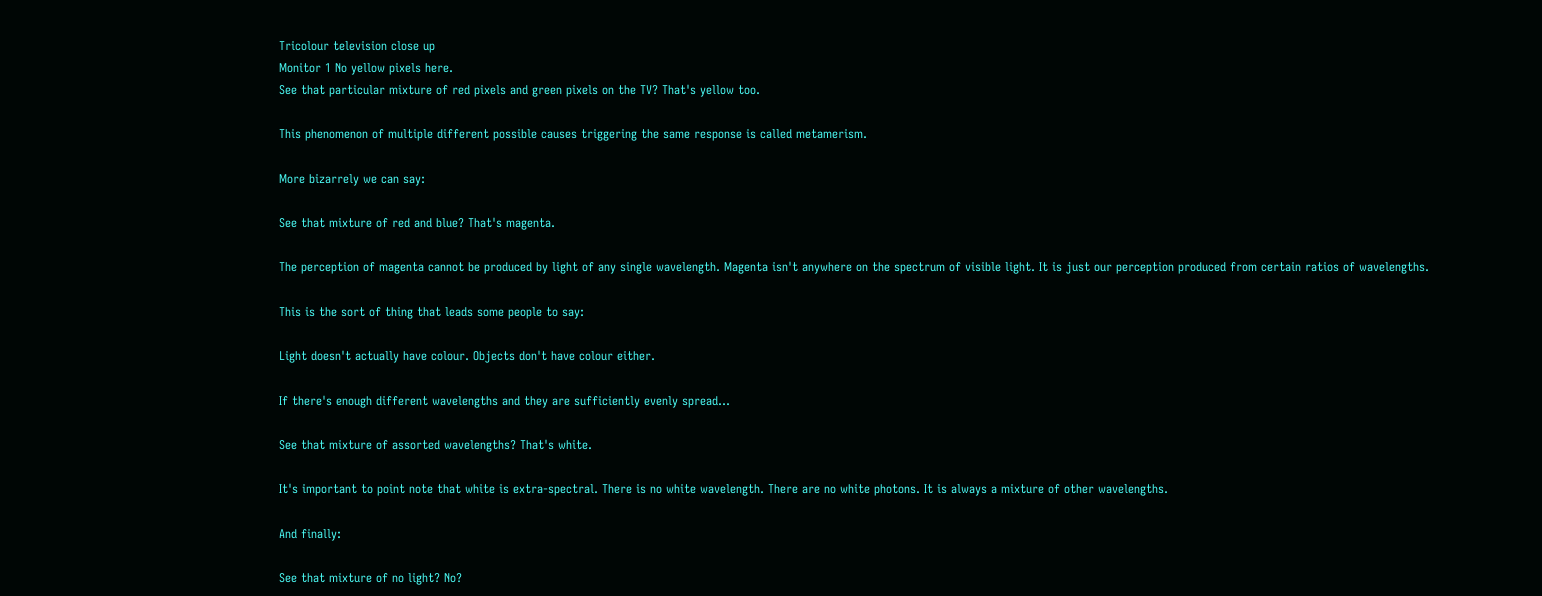Tricolour television close up
Monitor 1 No yellow pixels here.
See that particular mixture of red pixels and green pixels on the TV? That's yellow too.

This phenomenon of multiple different possible causes triggering the same response is called metamerism.

More bizarrely we can say:

See that mixture of red and blue? That's magenta.

The perception of magenta cannot be produced by light of any single wavelength. Magenta isn't anywhere on the spectrum of visible light. It is just our perception produced from certain ratios of wavelengths.

This is the sort of thing that leads some people to say:

Light doesn't actually have colour. Objects don't have colour either.

If there's enough different wavelengths and they are sufficiently evenly spread…

See that mixture of assorted wavelengths? That's white.

It's important to point note that white is extra-spectral. There is no white wavelength. There are no white photons. It is always a mixture of other wavelengths.

And finally:

See that mixture of no light? No?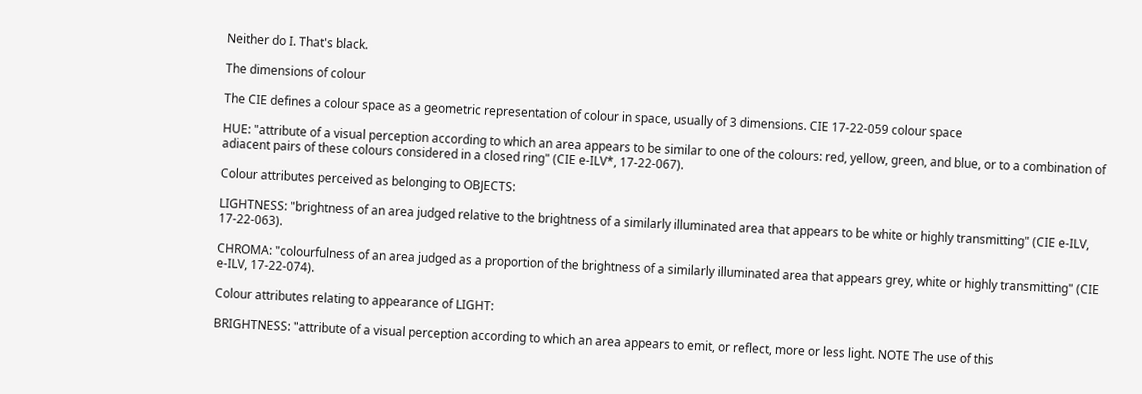Neither do I. That's black.

The dimensions of colour

The CIE defines a colour space as a geometric representation of colour in space, usually of 3 dimensions. CIE 17-22-059 colour space

HUE: "attribute of a visual perception according to which an area appears to be similar to one of the colours: red, yellow, green, and blue, or to a combination of adiacent pairs of these colours considered in a closed ring" (CIE e-ILV*, 17-22-067).

Colour attributes perceived as belonging to OBJECTS:

LIGHTNESS: "brightness of an area judged relative to the brightness of a similarly illuminated area that appears to be white or highly transmitting" (CIE e-ILV, 17-22-063).

CHROMA: "colourfulness of an area judged as a proportion of the brightness of a similarly illuminated area that appears grey, white or highly transmitting" (CIE e-ILV, 17-22-074).

Colour attributes relating to appearance of LIGHT:

BRIGHTNESS: "attribute of a visual perception according to which an area appears to emit, or reflect, more or less light. NOTE The use of this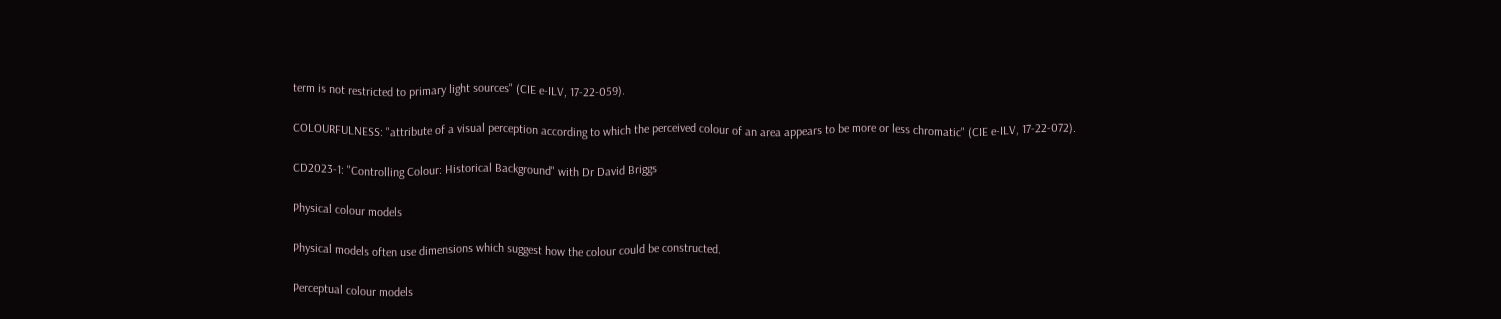term is not restricted to primary light sources" (CIE e-ILV, 17-22-059).

COLOURFULNESS: "attribute of a visual perception according to which the perceived colour of an area appears to be more or less chromatic" (CIE e-ILV, 17-22-072).

CD2023-1: "Controlling Colour: Historical Background" with Dr David Briggs

Physical colour models

Physical models often use dimensions which suggest how the colour could be constructed.

Perceptual colour models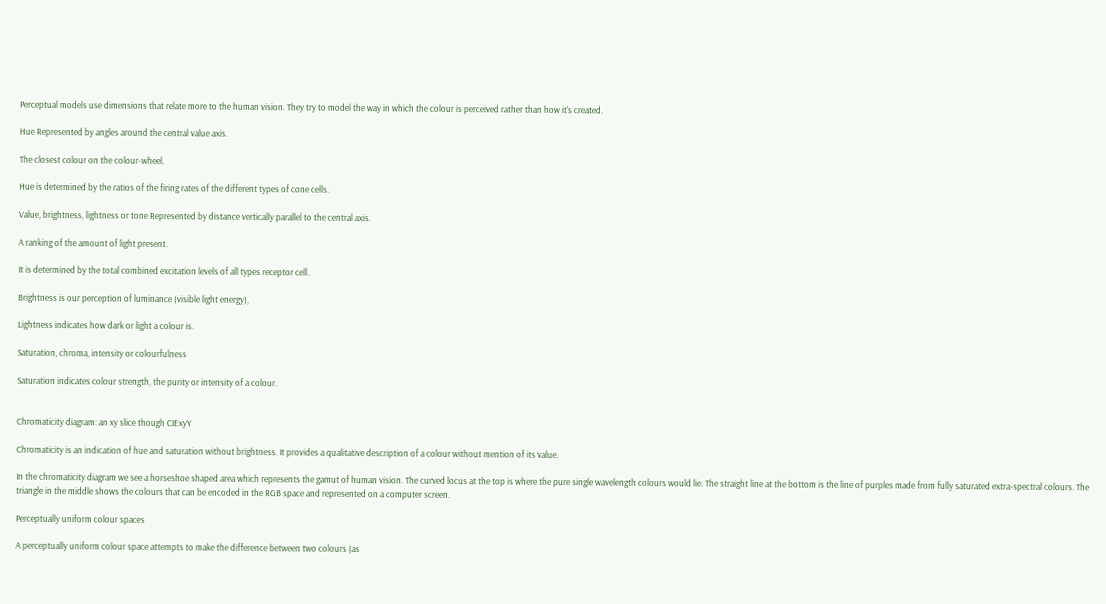Perceptual models use dimensions that relate more to the human vision. They try to model the way in which the colour is perceived rather than how it's created.

Hue Represented by angles around the central value axis.

The closest colour on the colour-wheel.

Hue is determined by the ratios of the firing rates of the different types of cone cells.

Value, brightness, lightness or tone Represented by distance vertically parallel to the central axis.

A ranking of the amount of light present.

It is determined by the total combined excitation levels of all types receptor cell.

Brightness is our perception of luminance (visible light energy),

Lightness indicates how dark or light a colour is.

Saturation, chroma, intensity or colourfulness

Saturation indicates colour strength, the purity or intensity of a colour.


Chromaticity diagram: an xy slice though CIExyY

Chromaticity is an indication of hue and saturation without brightness. It provides a qualitative description of a colour without mention of its value.

In the chromaticity diagram we see a horseshoe shaped area which represents the gamut of human vision. The curved locus at the top is where the pure single wavelength colours would lie. The straight line at the bottom is the line of purples made from fully saturated extra-spectral colours. The triangle in the middle shows the colours that can be encoded in the RGB space and represented on a computer screen.

Perceptually uniform colour spaces

A perceptually uniform colour space attempts to make the difference between two colours (as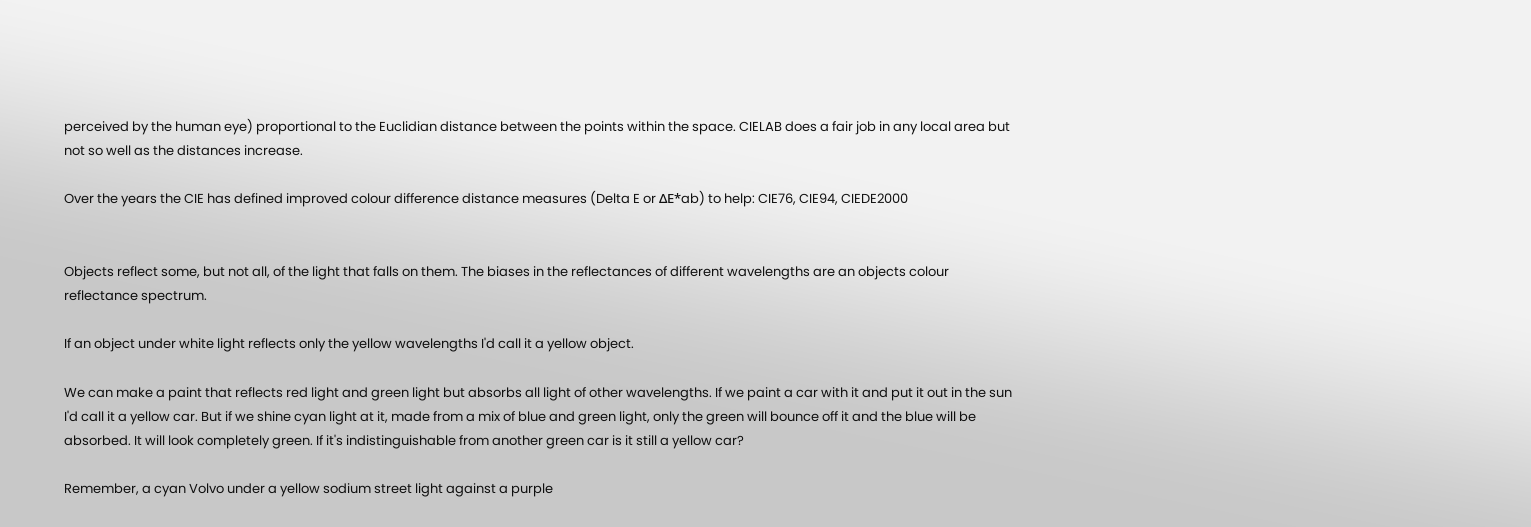perceived by the human eye) proportional to the Euclidian distance between the points within the space. CIELAB does a fair job in any local area but not so well as the distances increase.

Over the years the CIE has defined improved colour difference distance measures (Delta E or ΔE*ab) to help: CIE76, CIE94, CIEDE2000


Objects reflect some, but not all, of the light that falls on them. The biases in the reflectances of different wavelengths are an objects colour reflectance spectrum.

If an object under white light reflects only the yellow wavelengths I'd call it a yellow object.

We can make a paint that reflects red light and green light but absorbs all light of other wavelengths. If we paint a car with it and put it out in the sun I'd call it a yellow car. But if we shine cyan light at it, made from a mix of blue and green light, only the green will bounce off it and the blue will be absorbed. It will look completely green. If it's indistinguishable from another green car is it still a yellow car?

Remember, a cyan Volvo under a yellow sodium street light against a purple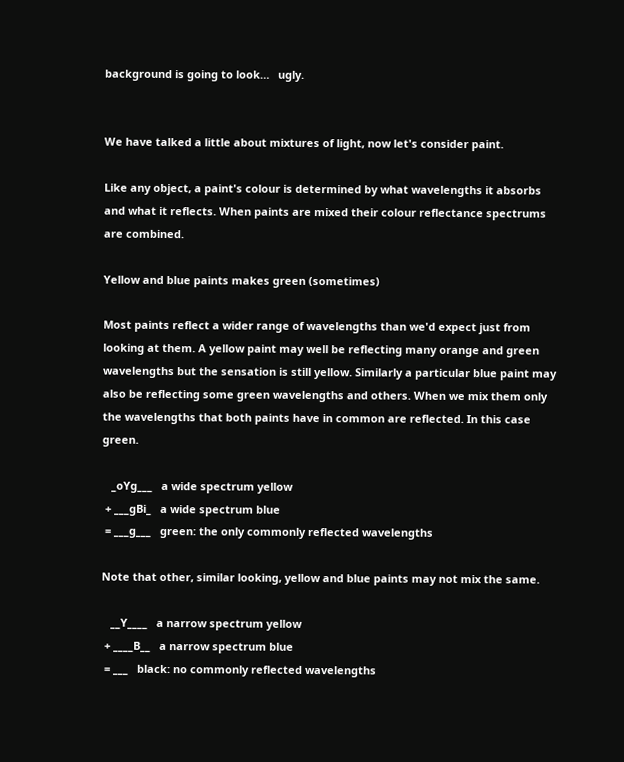background is going to look…   ugly.


We have talked a little about mixtures of light, now let's consider paint.

Like any object, a paint's colour is determined by what wavelengths it absorbs and what it reflects. When paints are mixed their colour reflectance spectrums are combined.

Yellow and blue paints makes green (sometimes)

Most paints reflect a wider range of wavelengths than we'd expect just from looking at them. A yellow paint may well be reflecting many orange and green wavelengths but the sensation is still yellow. Similarly a particular blue paint may also be reflecting some green wavelengths and others. When we mix them only the wavelengths that both paints have in common are reflected. In this case green.

   _oYg___   a wide spectrum yellow
 + ___gBi_   a wide spectrum blue
 = ___g___   green: the only commonly reflected wavelengths

Note that other, similar looking, yellow and blue paints may not mix the same.

   __Y____   a narrow spectrum yellow
 + ____B__   a narrow spectrum blue
 = ___   black: no commonly reflected wavelengths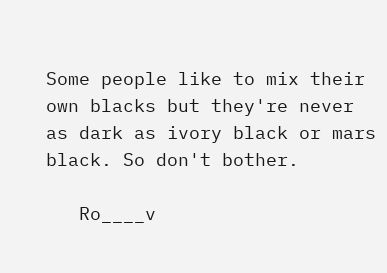Some people like to mix their own blacks but they're never as dark as ivory black or mars black. So don't bother.

   Ro____v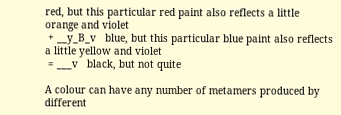red, but this particular red paint also reflects a little orange and violet
 + __y_B_v   blue, but this particular blue paint also reflects a little yellow and violet
 = ___v   black, but not quite

A colour can have any number of metamers produced by different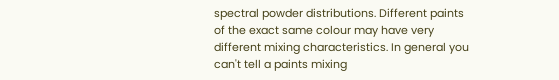spectral powder distributions. Different paints of the exact same colour may have very different mixing characteristics. In general you can't tell a paints mixing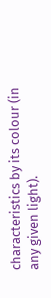characteristics by its colour (in any given light).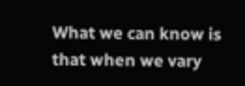What we can know is that when we vary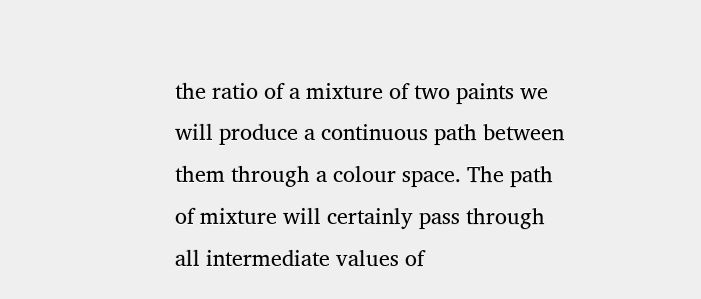the ratio of a mixture of two paints we will produce a continuous path between them through a colour space. The path of mixture will certainly pass through all intermediate values of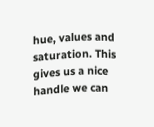hue, values and saturation. This gives us a nice handle we can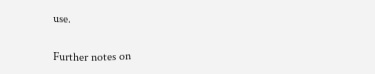use.

Further notes on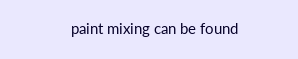paint mixing can be found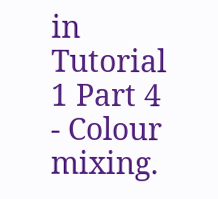in Tutorial 1 Part 4 - Colour mixing.